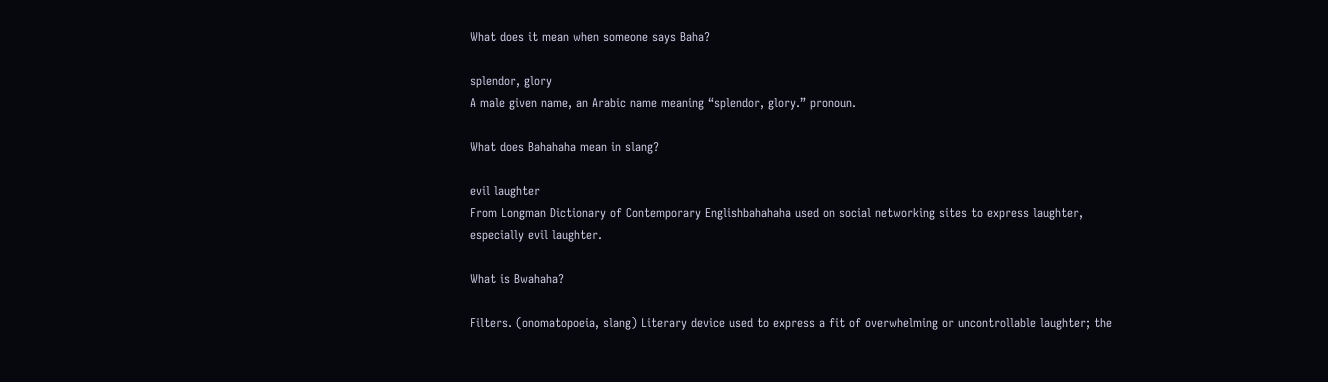What does it mean when someone says Baha?

splendor, glory
A male given name, an Arabic name meaning “splendor, glory.” pronoun.

What does Bahahaha mean in slang?

evil laughter
From Longman Dictionary of Contemporary Englishbahahaha used on social networking sites to express laughter, especially evil laughter.

What is Bwahaha?

Filters. (onomatopoeia, slang) Literary device used to express a fit of overwhelming or uncontrollable laughter; the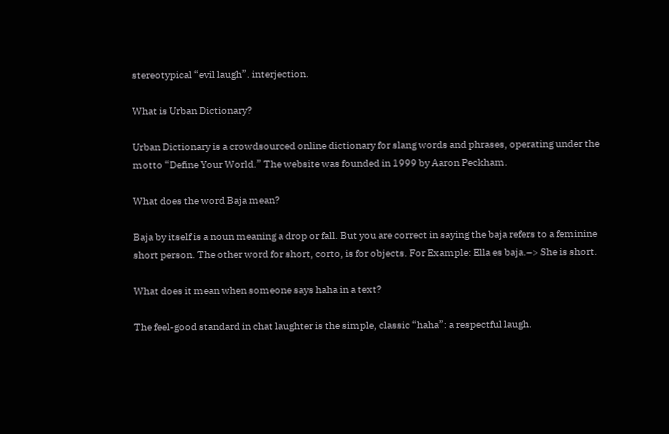stereotypical “evil laugh”. interjection.

What is Urban Dictionary?

Urban Dictionary is a crowdsourced online dictionary for slang words and phrases, operating under the motto “Define Your World.” The website was founded in 1999 by Aaron Peckham.

What does the word Baja mean?

Baja by itself is a noun meaning a drop or fall. But you are correct in saying the baja refers to a feminine short person. The other word for short, corto, is for objects. For Example: Ella es baja.–> She is short.

What does it mean when someone says haha in a text?

The feel-good standard in chat laughter is the simple, classic “haha”: a respectful laugh.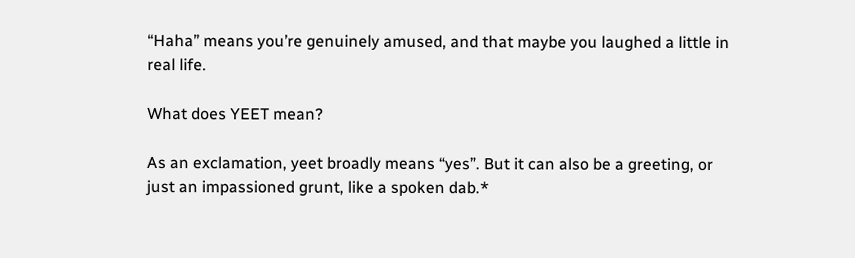“Haha” means you’re genuinely amused, and that maybe you laughed a little in real life.

What does YEET mean?

As an exclamation, yeet broadly means “yes”. But it can also be a greeting, or just an impassioned grunt, like a spoken dab.*